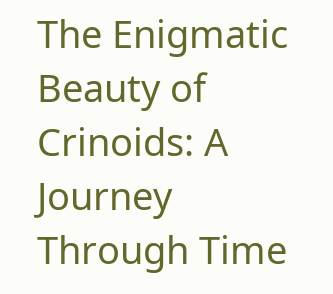The Enigmatic Beauty of Crinoids: A Journey Through Time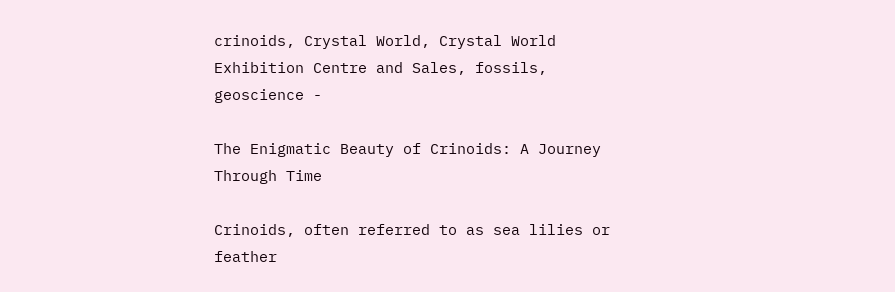crinoids, Crystal World, Crystal World Exhibition Centre and Sales, fossils, geoscience -

The Enigmatic Beauty of Crinoids: A Journey Through Time

Crinoids, often referred to as sea lilies or feather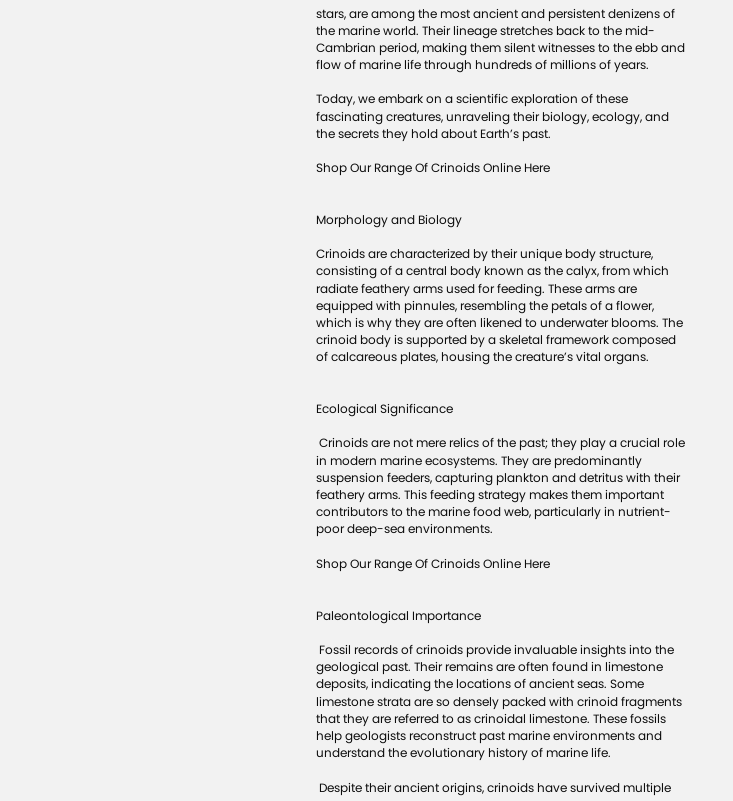stars, are among the most ancient and persistent denizens of the marine world. Their lineage stretches back to the mid-Cambrian period, making them silent witnesses to the ebb and flow of marine life through hundreds of millions of years.

Today, we embark on a scientific exploration of these fascinating creatures, unraveling their biology, ecology, and the secrets they hold about Earth’s past.

Shop Our Range Of Crinoids Online Here


Morphology and Biology

Crinoids are characterized by their unique body structure, consisting of a central body known as the calyx, from which radiate feathery arms used for feeding. These arms are equipped with pinnules, resembling the petals of a flower, which is why they are often likened to underwater blooms. The crinoid body is supported by a skeletal framework composed of calcareous plates, housing the creature’s vital organs.


Ecological Significance

 Crinoids are not mere relics of the past; they play a crucial role in modern marine ecosystems. They are predominantly suspension feeders, capturing plankton and detritus with their feathery arms. This feeding strategy makes them important contributors to the marine food web, particularly in nutrient-poor deep-sea environments.

Shop Our Range Of Crinoids Online Here


Paleontological Importance

 Fossil records of crinoids provide invaluable insights into the geological past. Their remains are often found in limestone deposits, indicating the locations of ancient seas. Some limestone strata are so densely packed with crinoid fragments that they are referred to as crinoidal limestone. These fossils help geologists reconstruct past marine environments and understand the evolutionary history of marine life.

 Despite their ancient origins, crinoids have survived multiple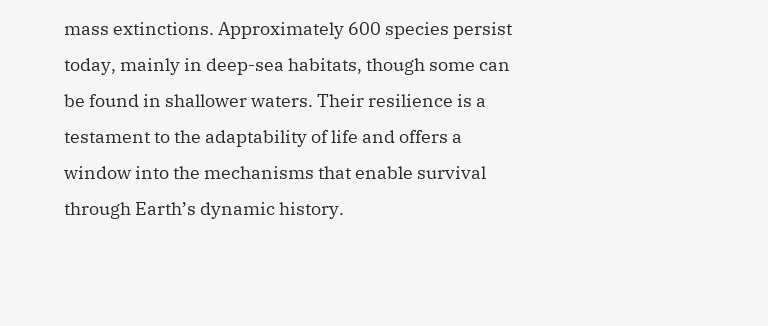mass extinctions. Approximately 600 species persist today, mainly in deep-sea habitats, though some can be found in shallower waters. Their resilience is a testament to the adaptability of life and offers a window into the mechanisms that enable survival through Earth’s dynamic history.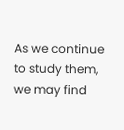As we continue to study them, we may find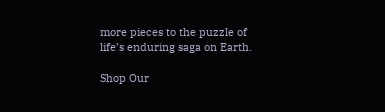more pieces to the puzzle of life’s enduring saga on Earth.

Shop Our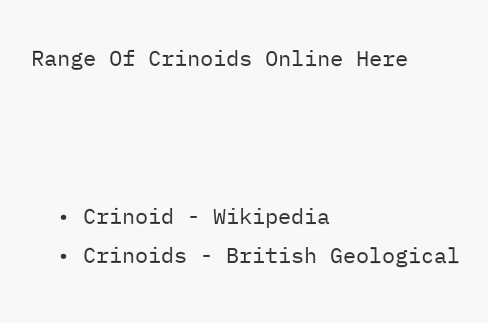Range Of Crinoids Online Here



  • Crinoid - Wikipedia
  • Crinoids - British Geological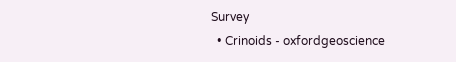Survey
  • Crinoids - oxfordgeoscience